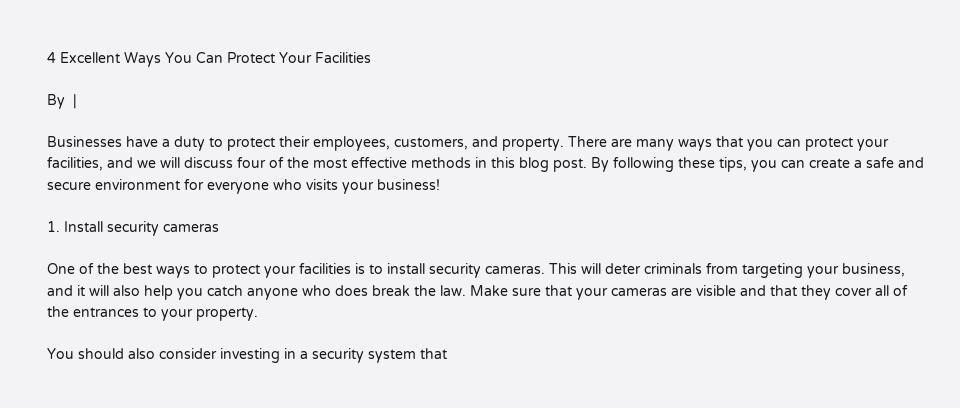4 Excellent Ways You Can Protect Your Facilities

By  |

Businesses have a duty to protect their employees, customers, and property. There are many ways that you can protect your facilities, and we will discuss four of the most effective methods in this blog post. By following these tips, you can create a safe and secure environment for everyone who visits your business!

1. Install security cameras

One of the best ways to protect your facilities is to install security cameras. This will deter criminals from targeting your business, and it will also help you catch anyone who does break the law. Make sure that your cameras are visible and that they cover all of the entrances to your property.

You should also consider investing in a security system that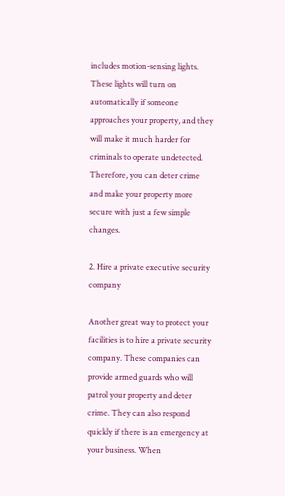includes motion-sensing lights. These lights will turn on automatically if someone approaches your property, and they will make it much harder for criminals to operate undetected. Therefore, you can deter crime and make your property more secure with just a few simple changes.

2. Hire a private executive security company

Another great way to protect your facilities is to hire a private security company. These companies can provide armed guards who will patrol your property and deter crime. They can also respond quickly if there is an emergency at your business. When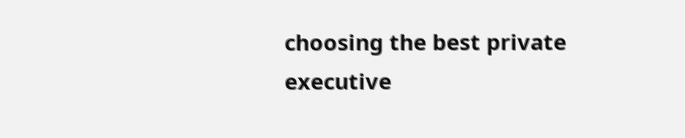choosing the best private executive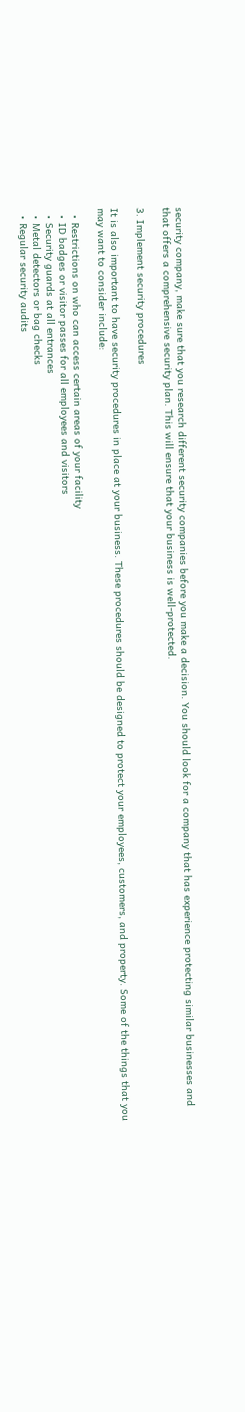security company, make sure that you research different security companies before you make a decision. You should look for a company that has experience protecting similar businesses and that offers a comprehensive security plan. This will ensure that your business is well-protected.

3. Implement security procedures

It is also important to have security procedures in place at your business. These procedures should be designed to protect your employees, customers, and property. Some of the things that you may want to consider include:

  • Restrictions on who can access certain areas of your facility
  • ID badges or visitor passes for all employees and visitors
  • Security guards at all entrances
  • Metal detectors or bag checks
  • Regular security audits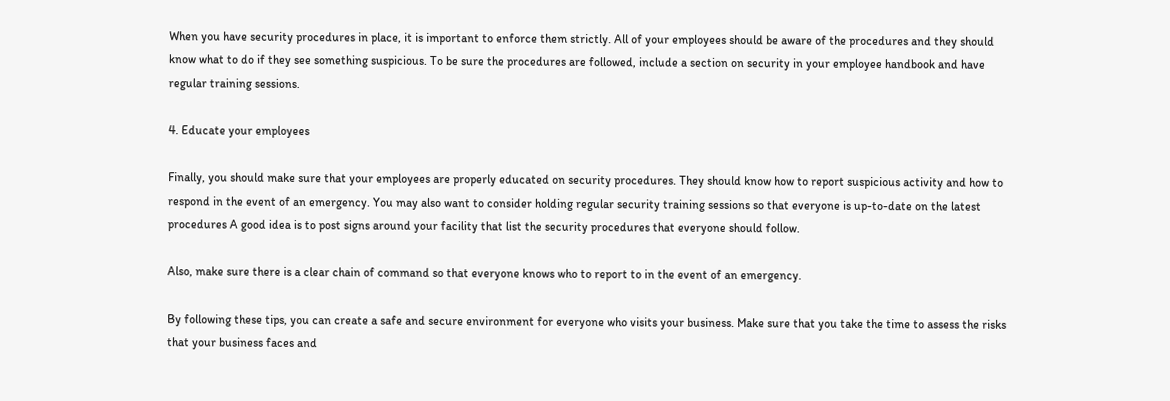When you have security procedures in place, it is important to enforce them strictly. All of your employees should be aware of the procedures and they should know what to do if they see something suspicious. To be sure the procedures are followed, include a section on security in your employee handbook and have regular training sessions.

4. Educate your employees

Finally, you should make sure that your employees are properly educated on security procedures. They should know how to report suspicious activity and how to respond in the event of an emergency. You may also want to consider holding regular security training sessions so that everyone is up-to-date on the latest procedures A good idea is to post signs around your facility that list the security procedures that everyone should follow.

Also, make sure there is a clear chain of command so that everyone knows who to report to in the event of an emergency.

By following these tips, you can create a safe and secure environment for everyone who visits your business. Make sure that you take the time to assess the risks that your business faces and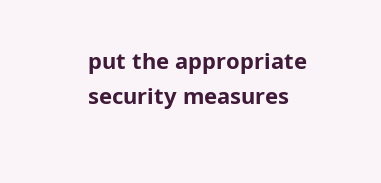put the appropriate security measures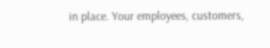in place. Your employees, customers,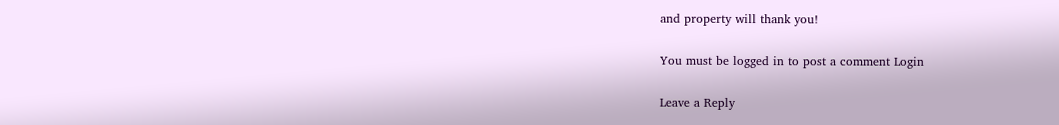and property will thank you!

You must be logged in to post a comment Login

Leave a Reply